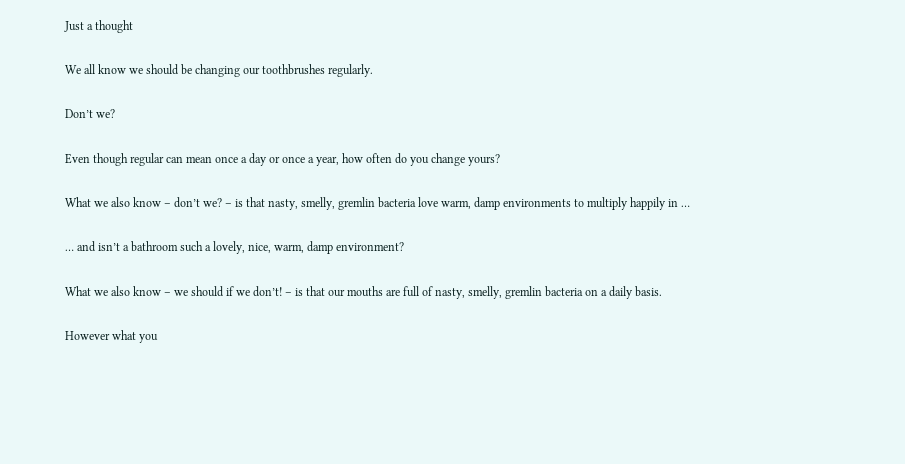Just a thought

We all know we should be changing our toothbrushes regularly.

Don’t we?

Even though regular can mean once a day or once a year, how often do you change yours?

What we also know – don’t we? – is that nasty, smelly, gremlin bacteria love warm, damp environments to multiply happily in …

… and isn’t a bathroom such a lovely, nice, warm, damp environment?

What we also know – we should if we don’t! – is that our mouths are full of nasty, smelly, gremlin bacteria on a daily basis.

However what you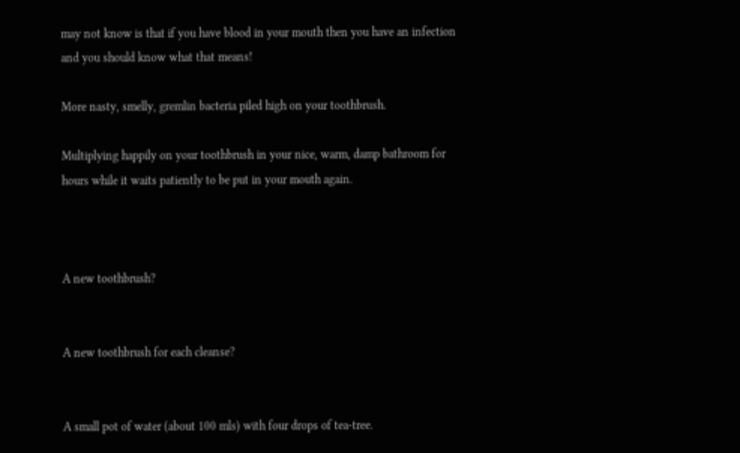may not know is that if you have blood in your mouth then you have an infection and you should know what that means!

More nasty, smelly, gremlin bacteria piled high on your toothbrush.

Multiplying happily on your toothbrush in your nice, warm, damp bathroom for hours while it waits patiently to be put in your mouth again.



A new toothbrush?


A new toothbrush for each cleanse?


A small pot of water (about 100 mls) with four drops of tea-tree.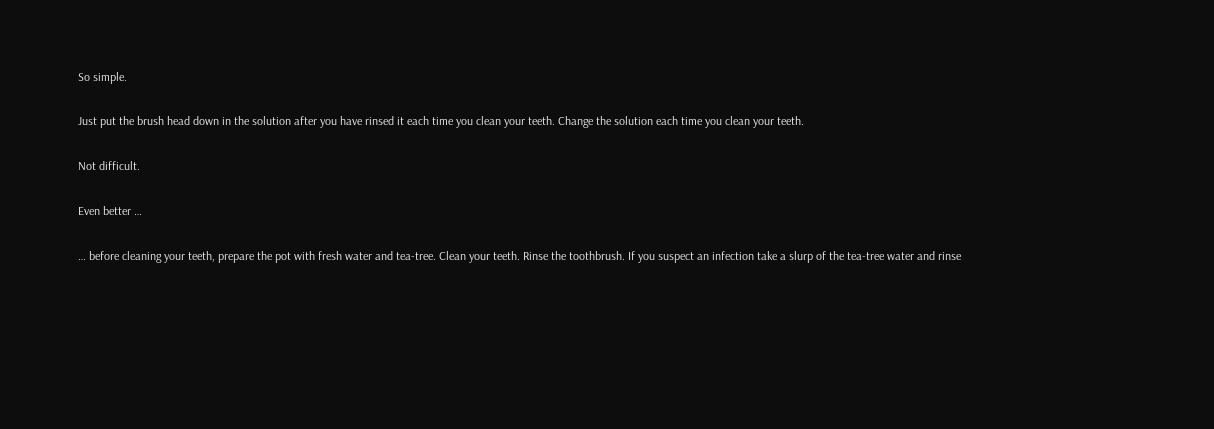So simple.

Just put the brush head down in the solution after you have rinsed it each time you clean your teeth. Change the solution each time you clean your teeth.

Not difficult.

Even better …

… before cleaning your teeth, prepare the pot with fresh water and tea-tree. Clean your teeth. Rinse the toothbrush. If you suspect an infection take a slurp of the tea-tree water and rinse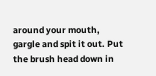around your mouth, gargle and spit it out. Put the brush head down in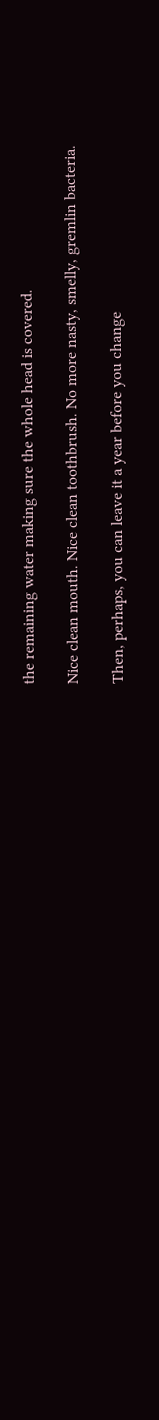the remaining water making sure the whole head is covered.

Nice clean mouth. Nice clean toothbrush. No more nasty, smelly, gremlin bacteria.

Then, perhaps, you can leave it a year before you change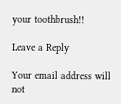your toothbrush!!

Leave a Reply

Your email address will not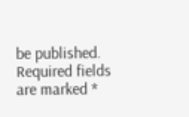be published. Required fields are marked *